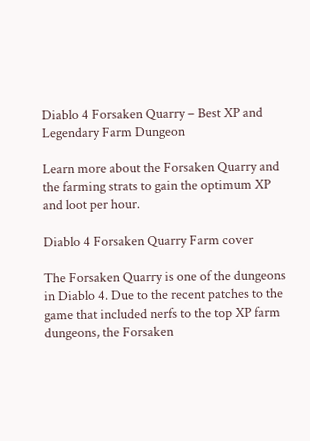Diablo 4 Forsaken Quarry – Best XP and Legendary Farm Dungeon

Learn more about the Forsaken Quarry and the farming strats to gain the optimum XP and loot per hour.

Diablo 4 Forsaken Quarry Farm cover

The Forsaken Quarry is one of the dungeons in Diablo 4. Due to the recent patches to the game that included nerfs to the top XP farm dungeons, the Forsaken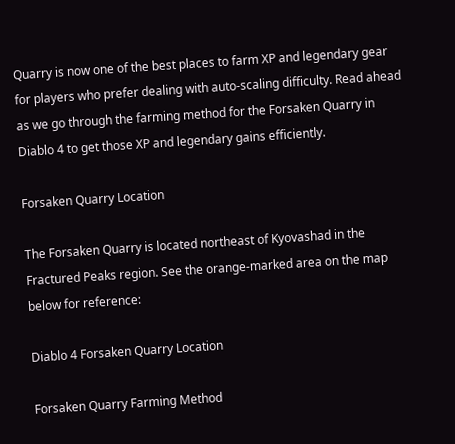Quarry is now one of the best places to farm XP and legendary gear for players who prefer dealing with auto-scaling difficulty. Read ahead as we go through the farming method for the Forsaken Quarry in Diablo 4 to get those XP and legendary gains efficiently.

Forsaken Quarry Location

The Forsaken Quarry is located northeast of Kyovashad in the Fractured Peaks region. See the orange-marked area on the map below for reference:

Diablo 4 Forsaken Quarry Location

Forsaken Quarry Farming Method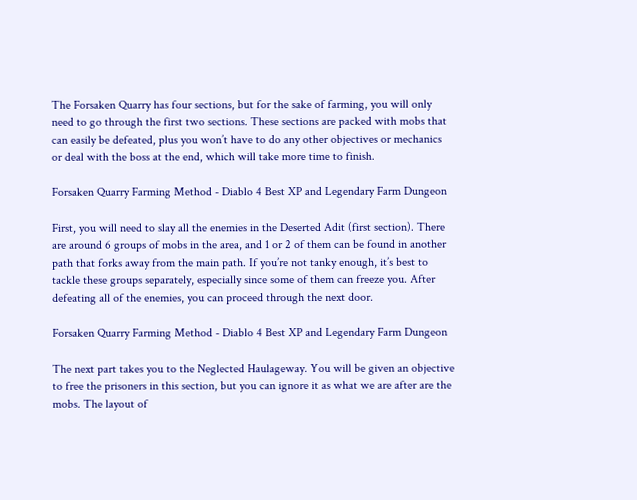The Forsaken Quarry has four sections, but for the sake of farming, you will only need to go through the first two sections. These sections are packed with mobs that can easily be defeated, plus you won’t have to do any other objectives or mechanics or deal with the boss at the end, which will take more time to finish.

Forsaken Quarry Farming Method - Diablo 4 Best XP and Legendary Farm Dungeon

First, you will need to slay all the enemies in the Deserted Adit (first section). There are around 6 groups of mobs in the area, and 1 or 2 of them can be found in another path that forks away from the main path. If you’re not tanky enough, it’s best to tackle these groups separately, especially since some of them can freeze you. After defeating all of the enemies, you can proceed through the next door.

Forsaken Quarry Farming Method - Diablo 4 Best XP and Legendary Farm Dungeon

The next part takes you to the Neglected Haulageway. You will be given an objective to free the prisoners in this section, but you can ignore it as what we are after are the mobs. The layout of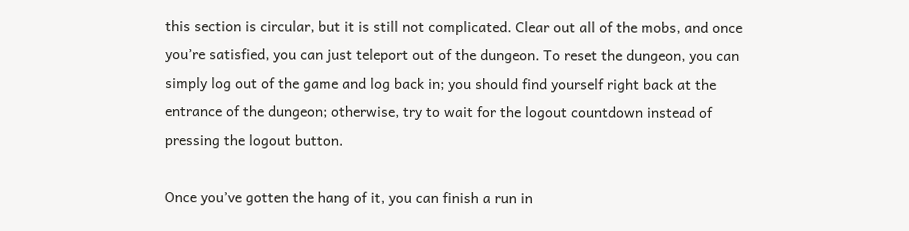this section is circular, but it is still not complicated. Clear out all of the mobs, and once you’re satisfied, you can just teleport out of the dungeon. To reset the dungeon, you can simply log out of the game and log back in; you should find yourself right back at the entrance of the dungeon; otherwise, try to wait for the logout countdown instead of pressing the logout button.

Once you’ve gotten the hang of it, you can finish a run in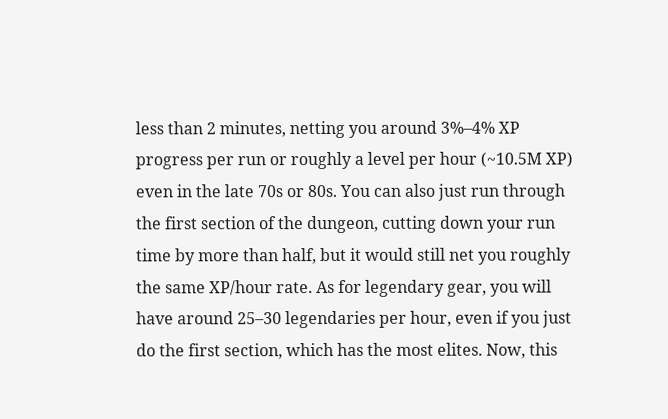less than 2 minutes, netting you around 3%–4% XP progress per run or roughly a level per hour (~10.5M XP) even in the late 70s or 80s. You can also just run through the first section of the dungeon, cutting down your run time by more than half, but it would still net you roughly the same XP/hour rate. As for legendary gear, you will have around 25–30 legendaries per hour, even if you just do the first section, which has the most elites. Now, this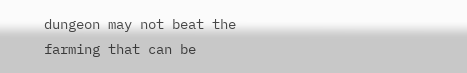dungeon may not beat the farming that can be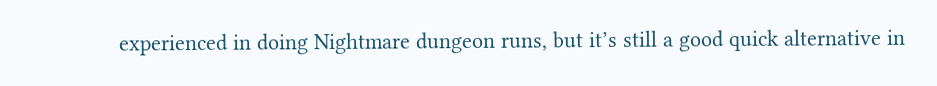experienced in doing Nightmare dungeon runs, but it’s still a good quick alternative in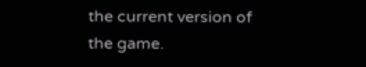the current version of the game.